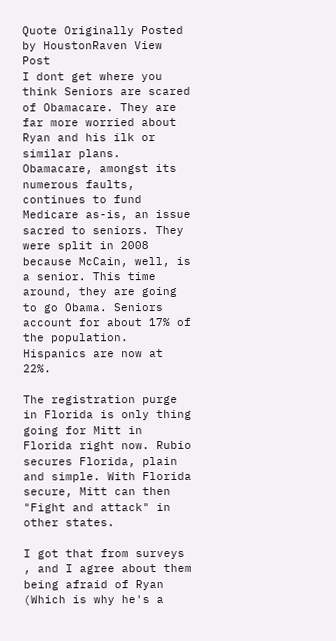Quote Originally Posted by HoustonRaven View Post
I dont get where you think Seniors are scared of Obamacare. They are far more worried about Ryan and his ilk or similar plans. Obamacare, amongst its numerous faults, continues to fund Medicare as-is, an issue sacred to seniors. They were split in 2008 because McCain, well, is a senior. This time around, they are going to go Obama. Seniors account for about 17% of the population. Hispanics are now at 22%.

The registration purge in Florida is only thing going for Mitt in Florida right now. Rubio secures Florida, plain and simple. With Florida secure, Mitt can then "Fight and attack" in other states.

I got that from surveys
, and I agree about them being afraid of Ryan (Which is why he's a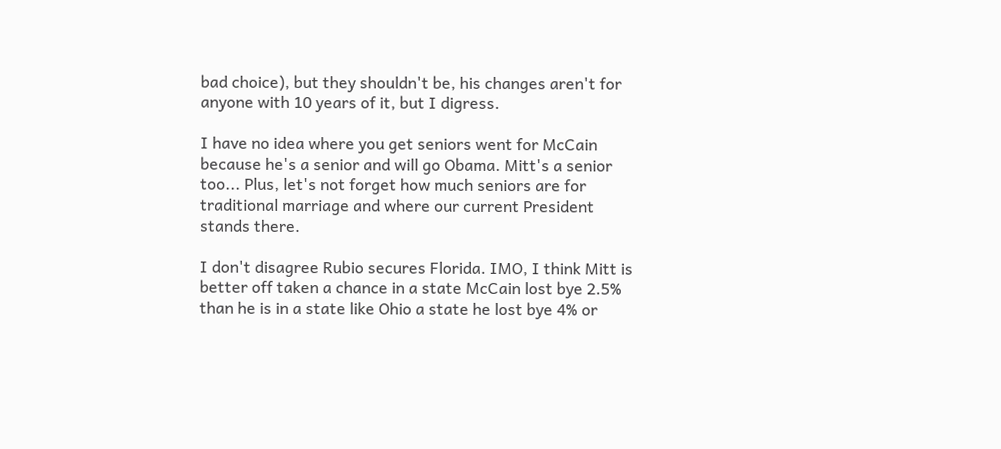bad choice), but they shouldn't be, his changes aren't for anyone with 10 years of it, but I digress.

I have no idea where you get seniors went for McCain because he's a senior and will go Obama. Mitt's a senior too... Plus, let's not forget how much seniors are for traditional marriage and where our current President stands there.

I don't disagree Rubio secures Florida. IMO, I think Mitt is better off taken a chance in a state McCain lost bye 2.5% than he is in a state like Ohio a state he lost bye 4% or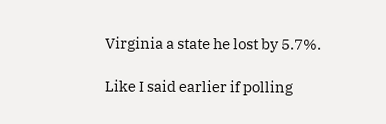Virginia a state he lost by 5.7%.

Like I said earlier if polling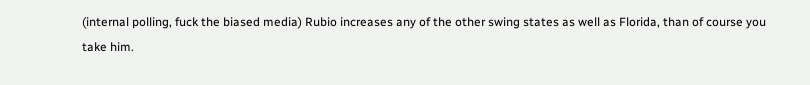(internal polling, fuck the biased media) Rubio increases any of the other swing states as well as Florida, than of course you take him.